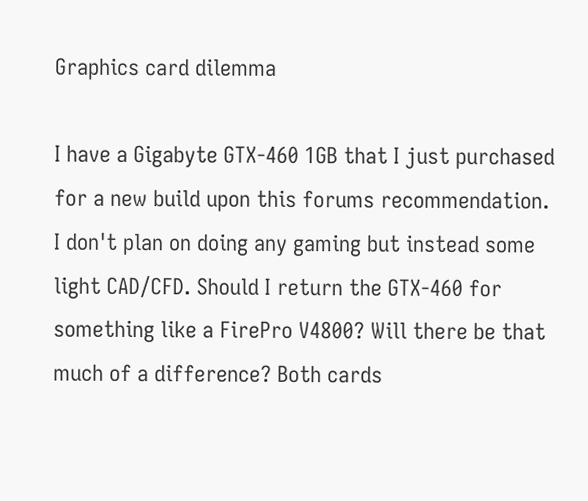Graphics card dilemma

I have a Gigabyte GTX-460 1GB that I just purchased for a new build upon this forums recommendation. I don't plan on doing any gaming but instead some light CAD/CFD. Should I return the GTX-460 for something like a FirePro V4800? Will there be that much of a difference? Both cards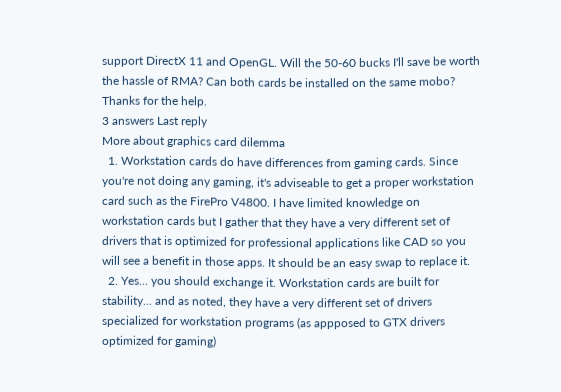support DirectX 11 and OpenGL. Will the 50-60 bucks I'll save be worth the hassle of RMA? Can both cards be installed on the same mobo? Thanks for the help.
3 answers Last reply
More about graphics card dilemma
  1. Workstation cards do have differences from gaming cards. Since you're not doing any gaming, it's adviseable to get a proper workstation card such as the FirePro V4800. I have limited knowledge on workstation cards but I gather that they have a very different set of drivers that is optimized for professional applications like CAD so you will see a benefit in those apps. It should be an easy swap to replace it.
  2. Yes... you should exchange it. Workstation cards are built for stability... and as noted, they have a very different set of drivers specialized for workstation programs (as appposed to GTX drivers optimized for gaming)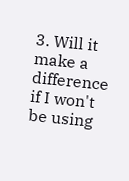3. Will it make a difference if I won't be using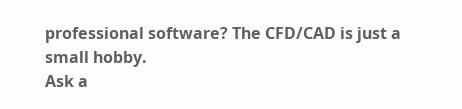professional software? The CFD/CAD is just a small hobby.
Ask a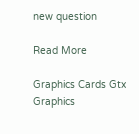new question

Read More

Graphics Cards Gtx Graphics